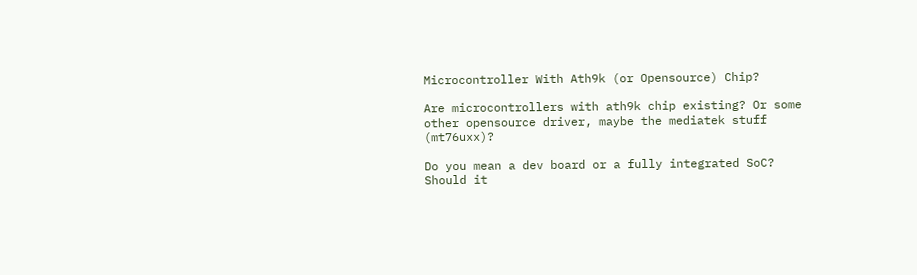Microcontroller With Ath9k (or Opensource) Chip?

Are microcontrollers with ath9k chip existing? Or some other opensource driver, maybe the mediatek stuff (mt76uxx)?

Do you mean a dev board or a fully integrated SoC?
Should it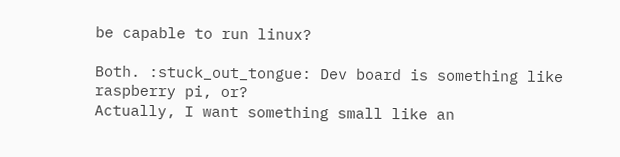be capable to run linux?

Both. :stuck_out_tongue: Dev board is something like raspberry pi, or?
Actually, I want something small like an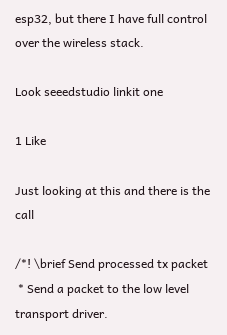esp32, but there I have full control over the wireless stack.

Look seeedstudio linkit one

1 Like

Just looking at this and there is the call

/*! \brief Send processed tx packet
 * Send a packet to the low level transport driver.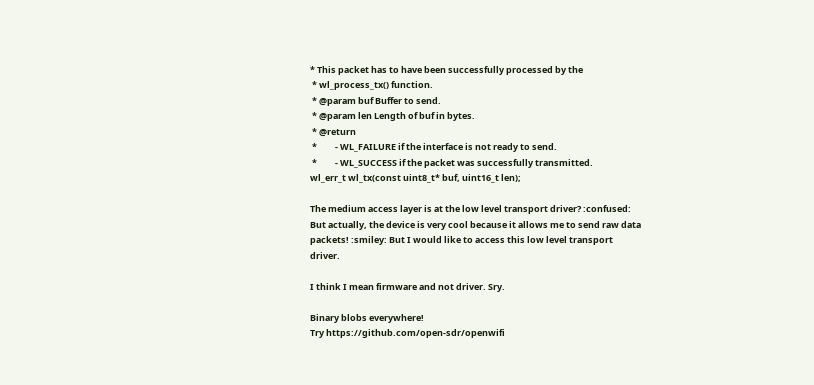* This packet has to have been successfully processed by the
 * wl_process_tx() function.
 * @param buf Buffer to send.
 * @param len Length of buf in bytes.
 * @return
 *         - WL_FAILURE if the interface is not ready to send.
 *         - WL_SUCCESS if the packet was successfully transmitted.
wl_err_t wl_tx(const uint8_t* buf, uint16_t len);

The medium access layer is at the low level transport driver? :confused:
But actually, the device is very cool because it allows me to send raw data packets! :smiley: But I would like to access this low level transport driver.

I think I mean firmware and not driver. Sry.

Binary blobs everywhere!
Try https://github.com/open-sdr/openwifi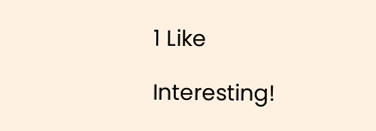1 Like

Interesting!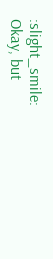:slight_smile:
Okay, but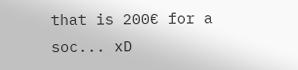that is 200€ for a soc... xD